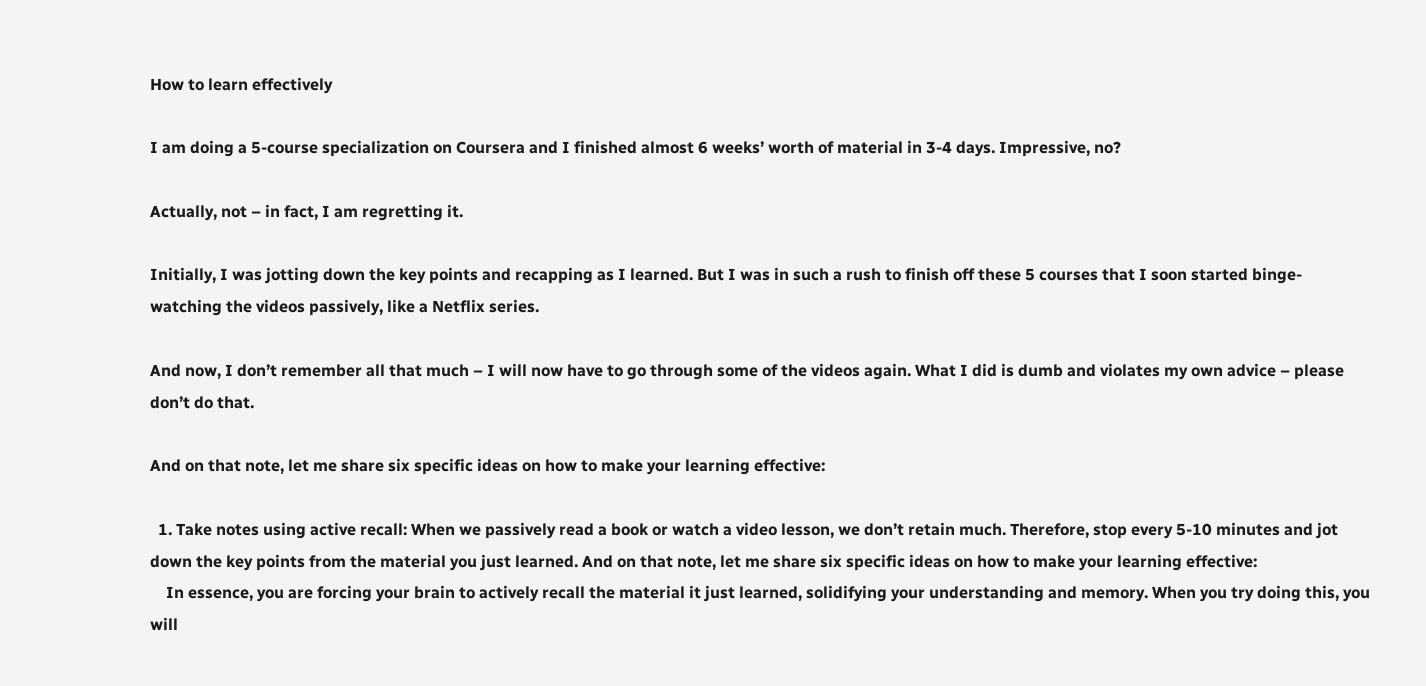How to learn effectively

I am doing a 5-course specialization on Coursera and I finished almost 6 weeks’ worth of material in 3-4 days. Impressive, no?

Actually, not – in fact, I am regretting it.

Initially, I was jotting down the key points and recapping as I learned. But I was in such a rush to finish off these 5 courses that I soon started binge-watching the videos passively, like a Netflix series.

And now, I don’t remember all that much – I will now have to go through some of the videos again. What I did is dumb and violates my own advice – please don’t do that.

And on that note, let me share six specific ideas on how to make your learning effective:

  1. Take notes using active recall: When we passively read a book or watch a video lesson, we don’t retain much. Therefore, stop every 5-10 minutes and jot down the key points from the material you just learned. And on that note, let me share six specific ideas on how to make your learning effective:
    In essence, you are forcing your brain to actively recall the material it just learned, solidifying your understanding and memory. When you try doing this, you will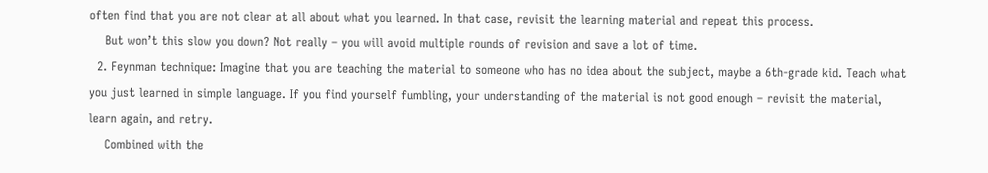often find that you are not clear at all about what you learned. In that case, revisit the learning material and repeat this process.
    But won’t this slow you down? Not really – you will avoid multiple rounds of revision and save a lot of time.
  2. Feynman technique: Imagine that you are teaching the material to someone who has no idea about the subject, maybe a 6th-grade kid. Teach what you just learned in simple language. If you find yourself fumbling, your understanding of the material is not good enough – revisit the material, learn again, and retry.
    Combined with the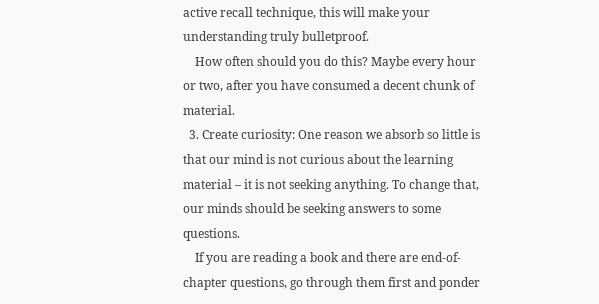active recall technique, this will make your understanding truly bulletproof.
    How often should you do this? Maybe every hour or two, after you have consumed a decent chunk of material.
  3. Create curiosity: One reason we absorb so little is that our mind is not curious about the learning material – it is not seeking anything. To change that, our minds should be seeking answers to some questions.
    If you are reading a book and there are end-of-chapter questions, go through them first and ponder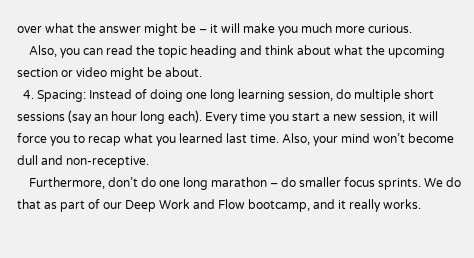over what the answer might be – it will make you much more curious.
    Also, you can read the topic heading and think about what the upcoming section or video might be about.
  4. Spacing: Instead of doing one long learning session, do multiple short sessions (say an hour long each). Every time you start a new session, it will force you to recap what you learned last time. Also, your mind won’t become dull and non-receptive.
    Furthermore, don’t do one long marathon – do smaller focus sprints. We do that as part of our Deep Work and Flow bootcamp, and it really works.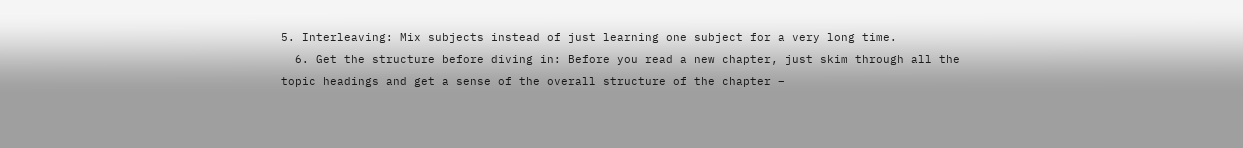5. Interleaving: Mix subjects instead of just learning one subject for a very long time.
  6. Get the structure before diving in: Before you read a new chapter, just skim through all the topic headings and get a sense of the overall structure of the chapter –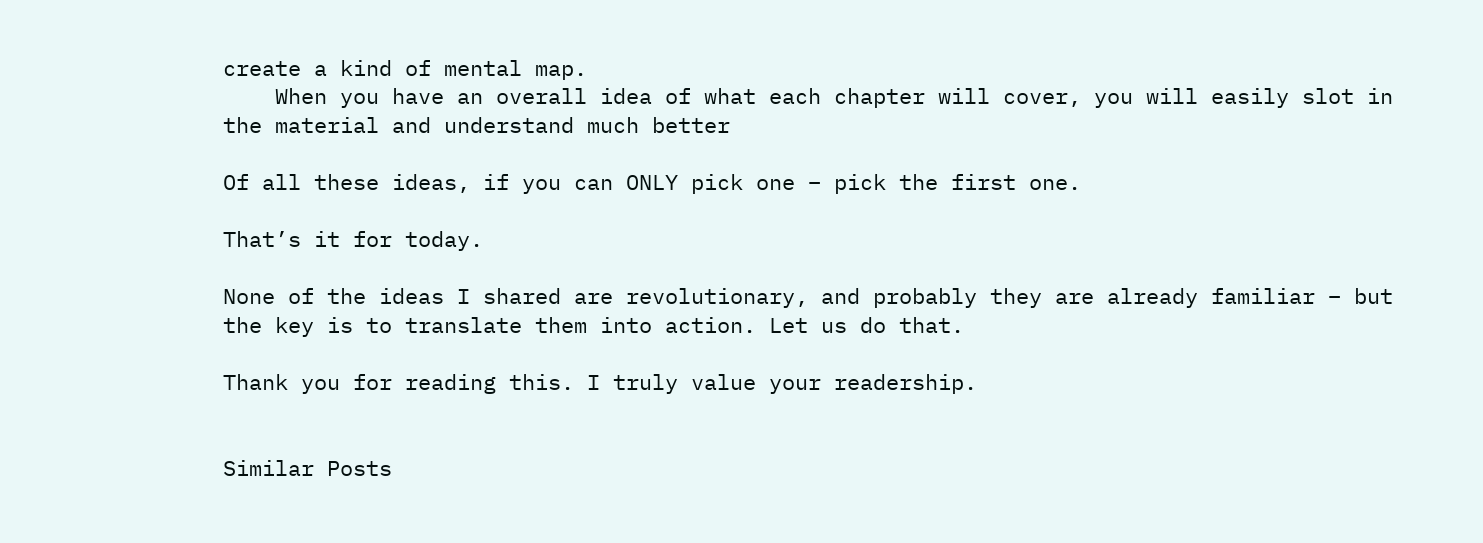create a kind of mental map.
    When you have an overall idea of what each chapter will cover, you will easily slot in the material and understand much better

Of all these ideas, if you can ONLY pick one – pick the first one.

That’s it for today.

None of the ideas I shared are revolutionary, and probably they are already familiar – but the key is to translate them into action. Let us do that.

Thank you for reading this. I truly value your readership.


Similar Posts